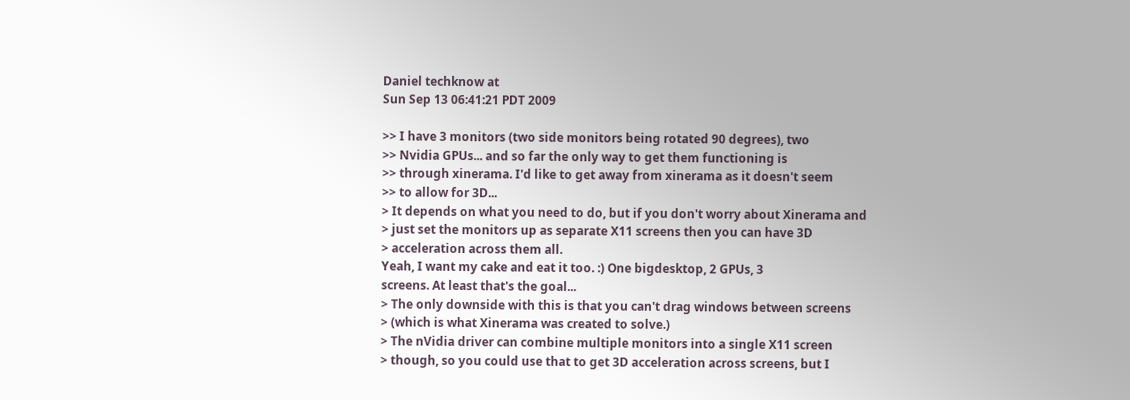Daniel techknow at
Sun Sep 13 06:41:21 PDT 2009

>> I have 3 monitors (two side monitors being rotated 90 degrees), two
>> Nvidia GPUs... and so far the only way to get them functioning is
>> through xinerama. I'd like to get away from xinerama as it doesn't seem
>> to allow for 3D...
> It depends on what you need to do, but if you don't worry about Xinerama and
> just set the monitors up as separate X11 screens then you can have 3D
> acceleration across them all.
Yeah, I want my cake and eat it too. :) One bigdesktop, 2 GPUs, 3
screens. At least that's the goal...
> The only downside with this is that you can't drag windows between screens
> (which is what Xinerama was created to solve.)
> The nVidia driver can combine multiple monitors into a single X11 screen
> though, so you could use that to get 3D acceleration across screens, but I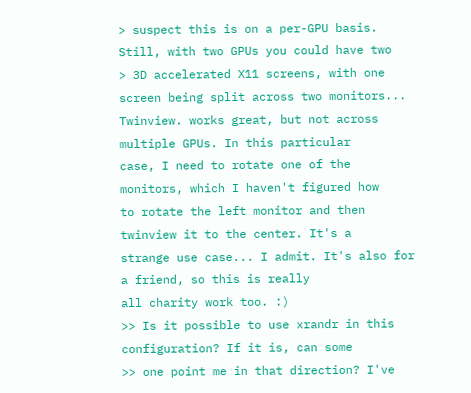> suspect this is on a per-GPU basis.  Still, with two GPUs you could have two
> 3D accelerated X11 screens, with one screen being split across two monitors...
Twinview. works great, but not across multiple GPUs. In this particular
case, I need to rotate one of the monitors, which I haven't figured how
to rotate the left monitor and then twinview it to the center. It's a
strange use case... I admit. It's also for a friend, so this is really
all charity work too. :)
>> Is it possible to use xrandr in this configuration? If it is, can some
>> one point me in that direction? I've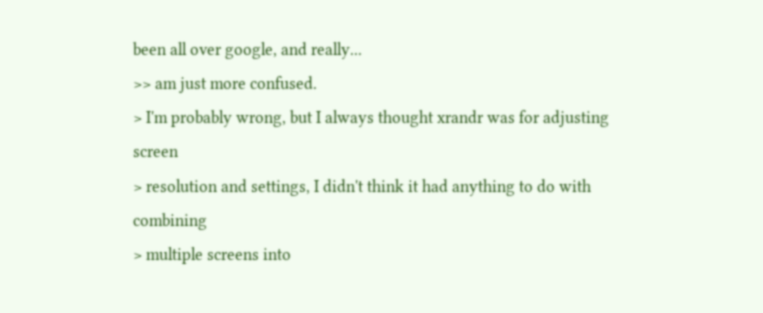been all over google, and really...
>> am just more confused.
> I'm probably wrong, but I always thought xrandr was for adjusting screen
> resolution and settings, I didn't think it had anything to do with combining
> multiple screens into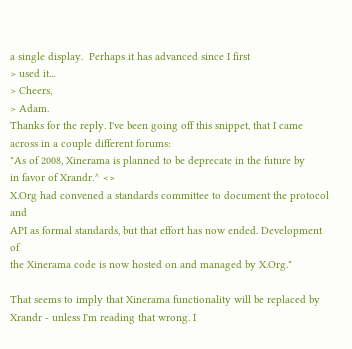a single display.  Perhaps it has advanced since I first
> used it...
> Cheers,
> Adam.
Thanks for the reply. I've been going off this snippet, that I came
across in a couple different forums:
"As of 2008, Xinerama is planned to be deprecate in the future by
in favor of Xrandr.^ <>
X.Org had convened a standards committee to document the protocol and
API as formal standards, but that effort has now ended. Development of
the Xinerama code is now hosted on and managed by X.Org."

That seems to imply that Xinerama functionality will be replaced by
Xrandr - unless I'm reading that wrong. I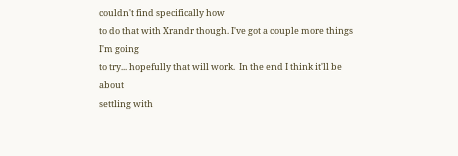couldn't find specifically how
to do that with Xrandr though. I've got a couple more things I'm going
to try... hopefully that will work.  In the end I think it'll be about
settling with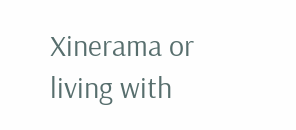Xinerama or living with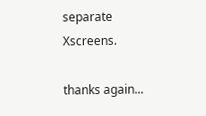separate Xscreens.

thanks again...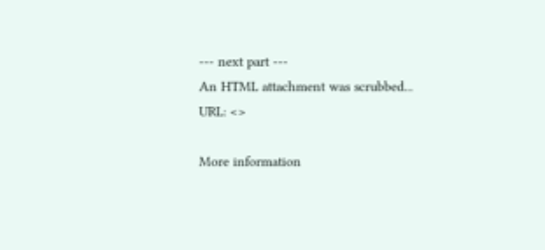--- next part ---
An HTML attachment was scrubbed...
URL: <>

More information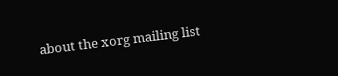about the xorg mailing list